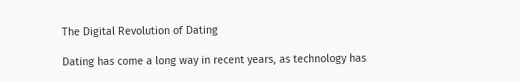The Digital Revolution of Dating

Dating has come a long way in recent years, as technology has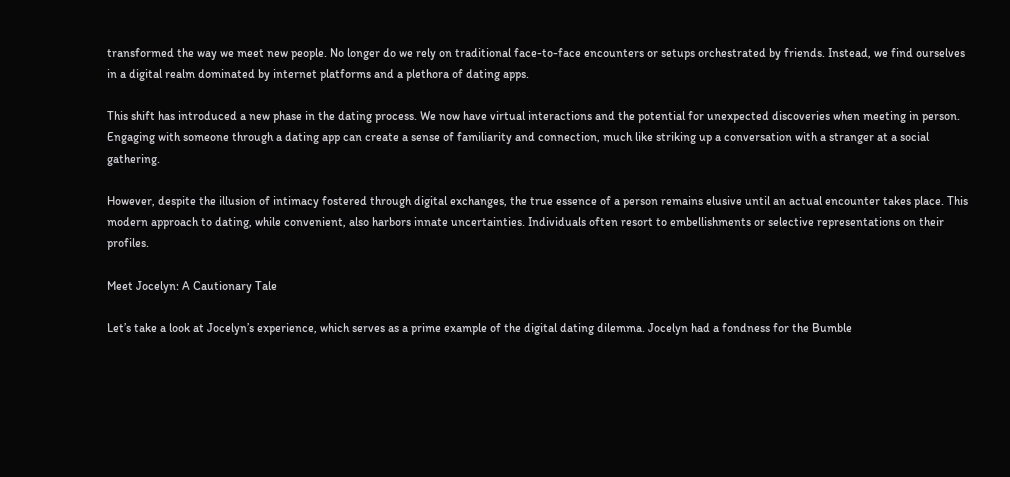transformed the way we meet new people. No longer do we rely on traditional face-to-face encounters or setups orchestrated by friends. Instead, we find ourselves in a digital realm dominated by internet platforms and a plethora of dating apps.

This shift has introduced a new phase in the dating process. We now have virtual interactions and the potential for unexpected discoveries when meeting in person. Engaging with someone through a dating app can create a sense of familiarity and connection, much like striking up a conversation with a stranger at a social gathering.

However, despite the illusion of intimacy fostered through digital exchanges, the true essence of a person remains elusive until an actual encounter takes place. This modern approach to dating, while convenient, also harbors innate uncertainties. Individuals often resort to embellishments or selective representations on their profiles.

Meet Jocelyn: A Cautionary Tale

Let’s take a look at Jocelyn’s experience, which serves as a prime example of the digital dating dilemma. Jocelyn had a fondness for the Bumble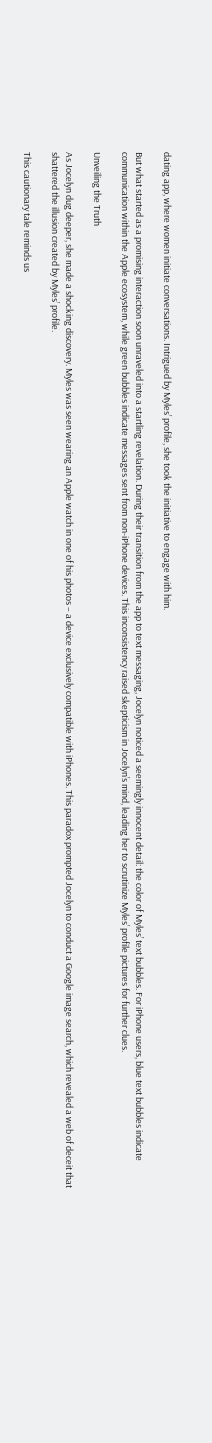dating app, where women initiate conversations. Intrigued by Myles’ profile, she took the initiative to engage with him.

But what started as a promising interaction soon unraveled into a startling revelation. During their transition from the app to text messaging, Jocelyn noticed a seemingly innocent detail: the color of Myles’ text bubbles. For iPhone users, blue text bubbles indicate communication within the Apple ecosystem, while green bubbles indicate messages sent from non-iPhone devices. This inconsistency raised skepticism in Jocelyn’s mind, leading her to scrutinize Myles’ profile pictures for further clues.

Unveiling the Truth

As Jocelyn dug deeper, she made a shocking discovery. Myles was seen wearing an Apple watch in one of his photos – a device exclusively compatible with iPhones. This paradox prompted Jocelyn to conduct a Google image search, which revealed a web of deceit that shattered the illusion created by Myles’ profile.

This cautionary tale reminds us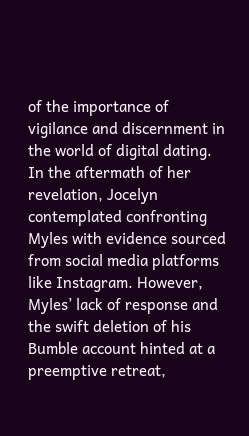of the importance of vigilance and discernment in the world of digital dating. In the aftermath of her revelation, Jocelyn contemplated confronting Myles with evidence sourced from social media platforms like Instagram. However, Myles’ lack of response and the swift deletion of his Bumble account hinted at a preemptive retreat,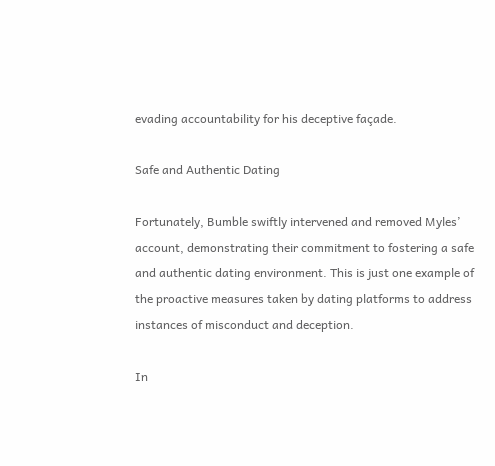evading accountability for his deceptive façade.

Safe and Authentic Dating

Fortunately, Bumble swiftly intervened and removed Myles’ account, demonstrating their commitment to fostering a safe and authentic dating environment. This is just one example of the proactive measures taken by dating platforms to address instances of misconduct and deception.

In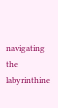navigating the labyrinthine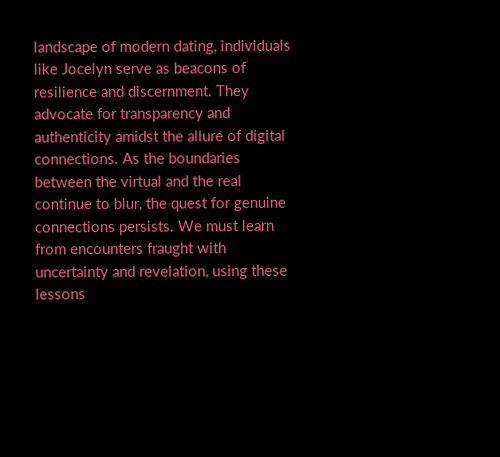landscape of modern dating, individuals like Jocelyn serve as beacons of resilience and discernment. They advocate for transparency and authenticity amidst the allure of digital connections. As the boundaries between the virtual and the real continue to blur, the quest for genuine connections persists. We must learn from encounters fraught with uncertainty and revelation, using these lessons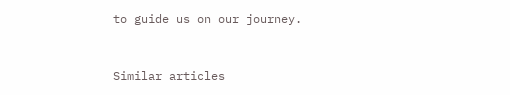to guide us on our journey.


Similar articles